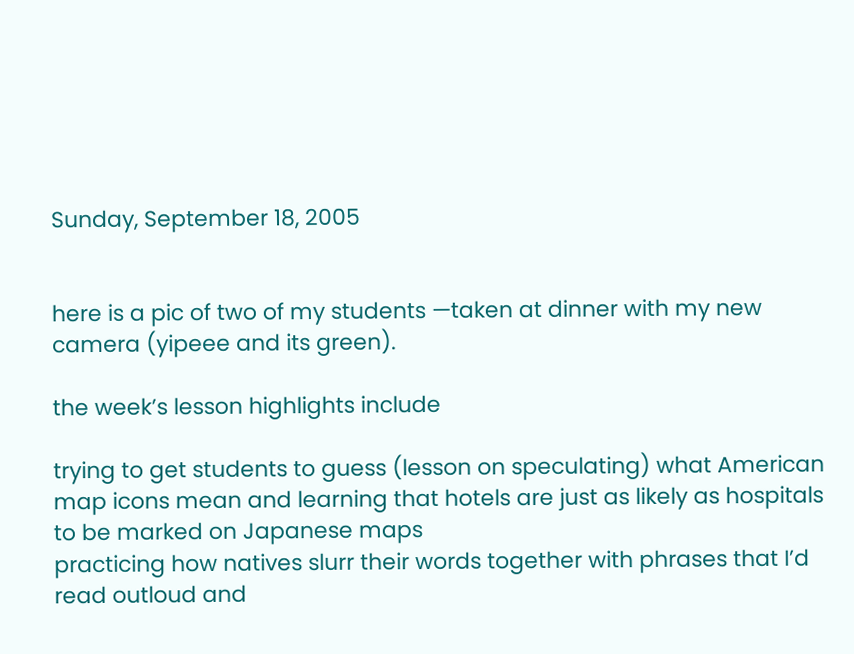Sunday, September 18, 2005


here is a pic of two of my students —taken at dinner with my new camera (yipeee and its green).

the week’s lesson highlights include

trying to get students to guess (lesson on speculating) what American map icons mean and learning that hotels are just as likely as hospitals to be marked on Japanese maps
practicing how natives slurr their words together with phrases that I’d read outloud and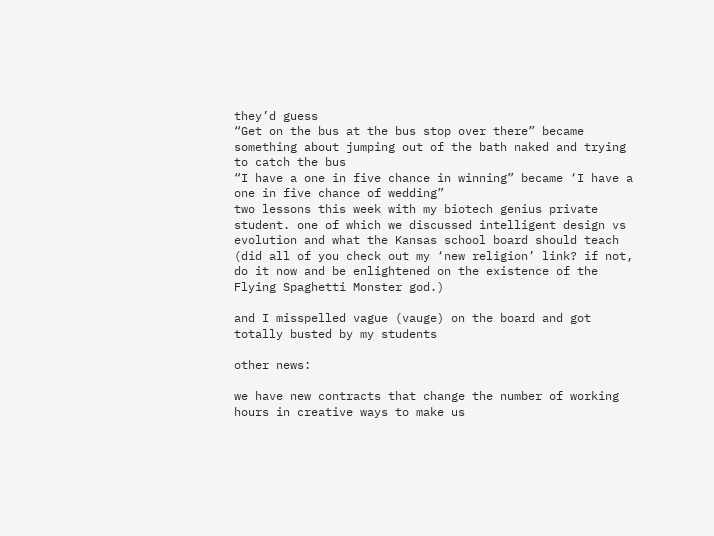they’d guess
“Get on the bus at the bus stop over there” became something about jumping out of the bath naked and trying to catch the bus
“I have a one in five chance in winning” became ‘I have a one in five chance of wedding”
two lessons this week with my biotech genius private student. one of which we discussed intelligent design vs evolution and what the Kansas school board should teach (did all of you check out my ‘new religion’ link? if not, do it now and be enlightened on the existence of the Flying Spaghetti Monster god.)

and I misspelled vague (vauge) on the board and got totally busted by my students

other news:

we have new contracts that change the number of working hours in creative ways to make us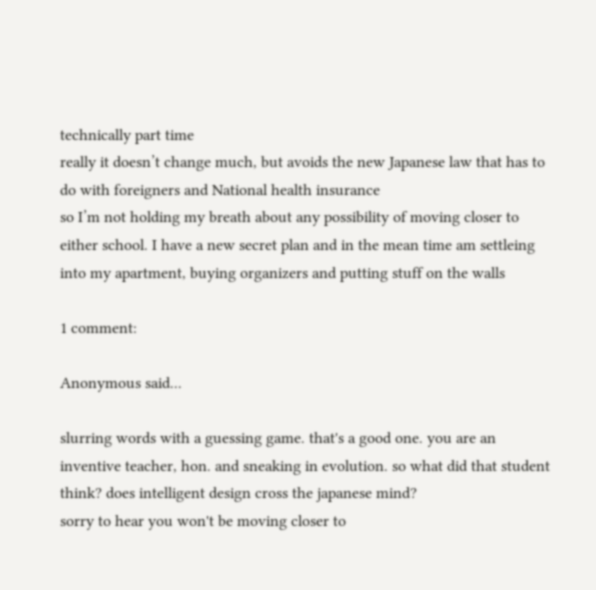technically part time
really it doesn’t change much, but avoids the new Japanese law that has to do with foreigners and National health insurance
so I’m not holding my breath about any possibility of moving closer to either school. I have a new secret plan and in the mean time am settleing into my apartment, buying organizers and putting stuff on the walls

1 comment:

Anonymous said...

slurring words with a guessing game. that's a good one. you are an inventive teacher, hon. and sneaking in evolution. so what did that student think? does intelligent design cross the japanese mind?
sorry to hear you won't be moving closer to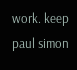work. keep paul simon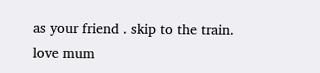as your friend . skip to the train.
love mum